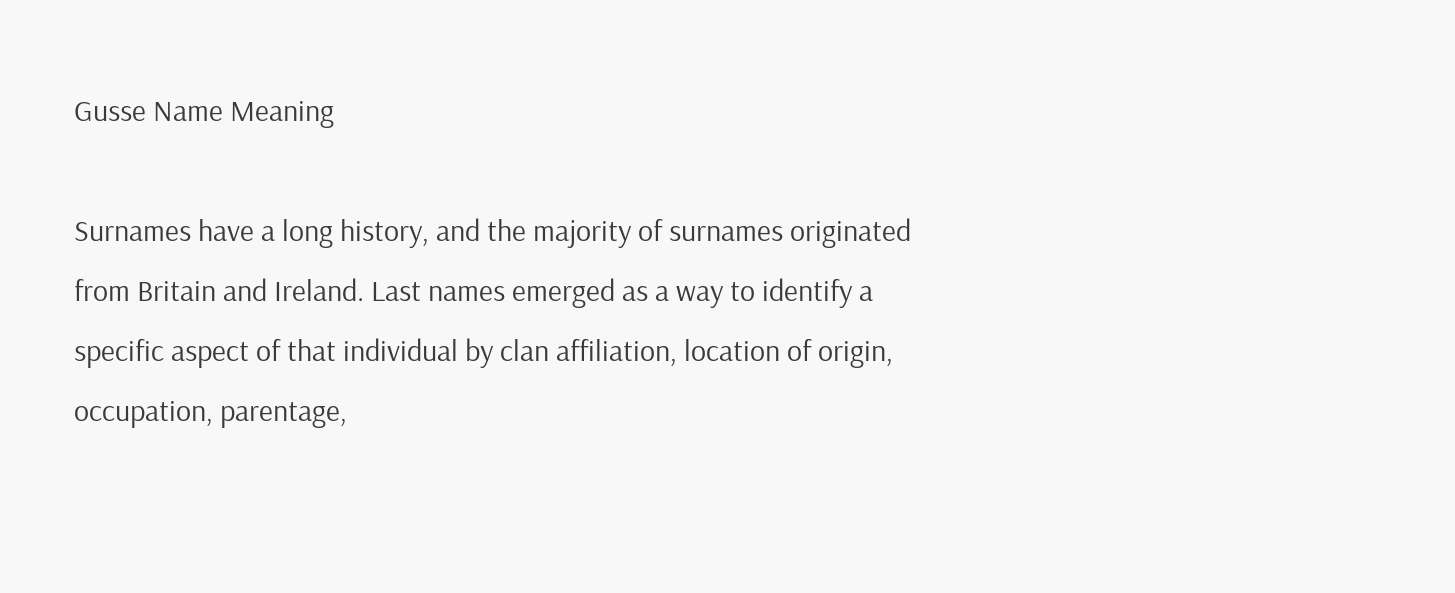Gusse Name Meaning

Surnames have a long history, and the majority of surnames originated from Britain and Ireland. Last names emerged as a way to identify a specific aspect of that individual by clan affiliation, location of origin, occupation, parentage,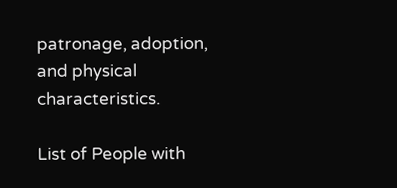patronage, adoption, and physical characteristics.

List of People with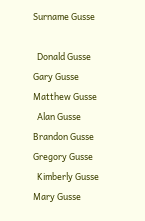Surname Gusse

  Donald Gusse  Gary Gusse  Matthew Gusse
  Alan Gusse  Brandon Gusse  Gregory Gusse
  Kimberly Gusse  Mary Gusse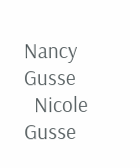Nancy Gusse
  Nicole Gusse